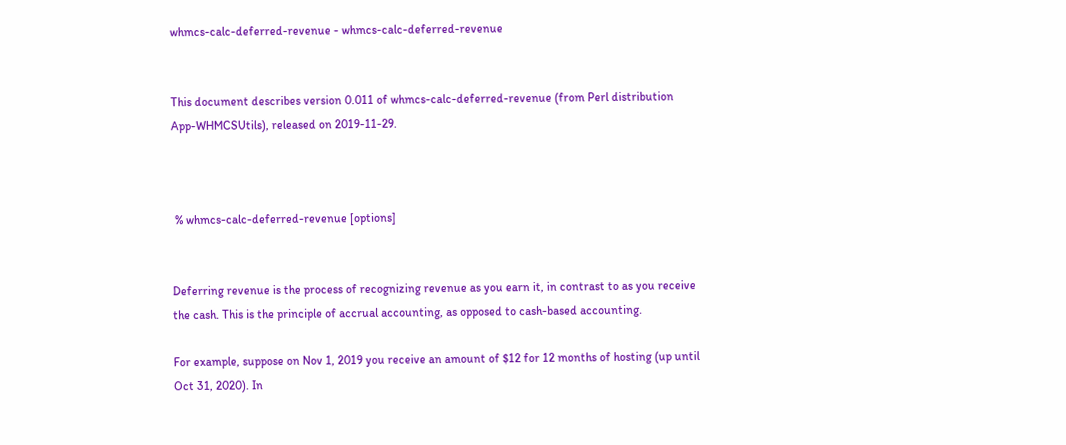whmcs-calc-deferred-revenue - whmcs-calc-deferred-revenue


This document describes version 0.011 of whmcs-calc-deferred-revenue (from Perl distribution App-WHMCSUtils), released on 2019-11-29.



 % whmcs-calc-deferred-revenue [options]


Deferring revenue is the process of recognizing revenue as you earn it, in contrast to as you receive the cash. This is the principle of accrual accounting, as opposed to cash-based accounting.

For example, suppose on Nov 1, 2019 you receive an amount of $12 for 12 months of hosting (up until Oct 31, 2020). In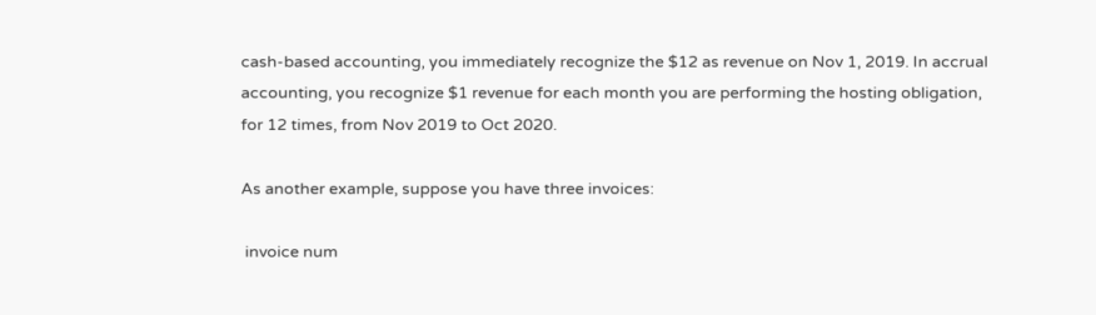cash-based accounting, you immediately recognize the $12 as revenue on Nov 1, 2019. In accrual accounting, you recognize $1 revenue for each month you are performing the hosting obligation, for 12 times, from Nov 2019 to Oct 2020.

As another example, suppose you have three invoices:

 invoice num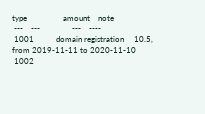type                  amount    note
 ---    ---                ---    ----
 1001           domain registration     10.5, from 2019-11-11 to 2020-11-10
 1002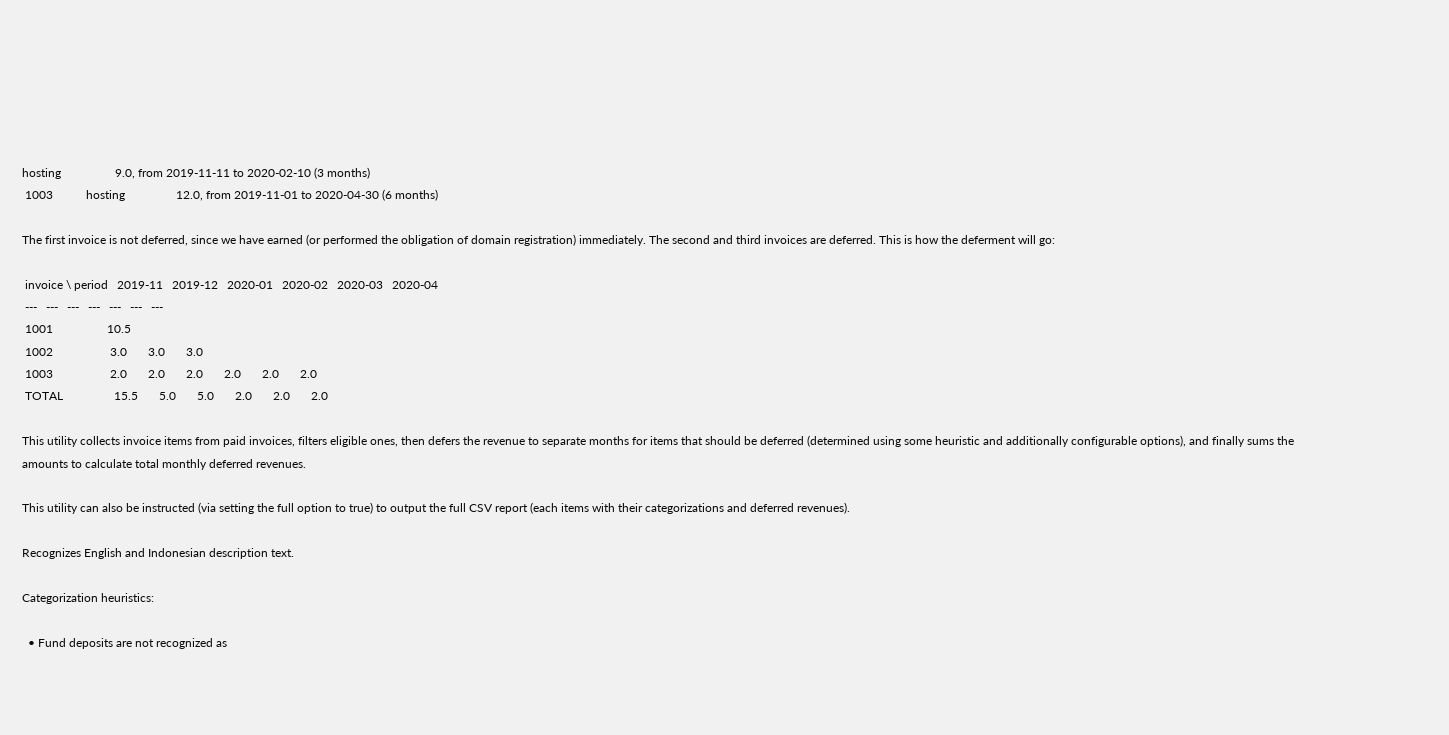hosting                  9.0, from 2019-11-11 to 2020-02-10 (3 months)
 1003           hosting                 12.0, from 2019-11-01 to 2020-04-30 (6 months)

The first invoice is not deferred, since we have earned (or performed the obligation of domain registration) immediately. The second and third invoices are deferred. This is how the deferment will go:

 invoice \ period   2019-11   2019-12   2020-01   2020-02   2020-03   2020-04
 ---   ---   ---   ---   ---   ---   ---
 1001                  10.5
 1002                   3.0       3.0       3.0
 1003                   2.0       2.0       2.0       2.0       2.0       2.0
 TOTAL                 15.5       5.0       5.0       2.0       2.0       2.0

This utility collects invoice items from paid invoices, filters eligible ones, then defers the revenue to separate months for items that should be deferred (determined using some heuristic and additionally configurable options), and finally sums the amounts to calculate total monthly deferred revenues.

This utility can also be instructed (via setting the full option to true) to output the full CSV report (each items with their categorizations and deferred revenues).

Recognizes English and Indonesian description text.

Categorization heuristics:

  • Fund deposits are not recognized as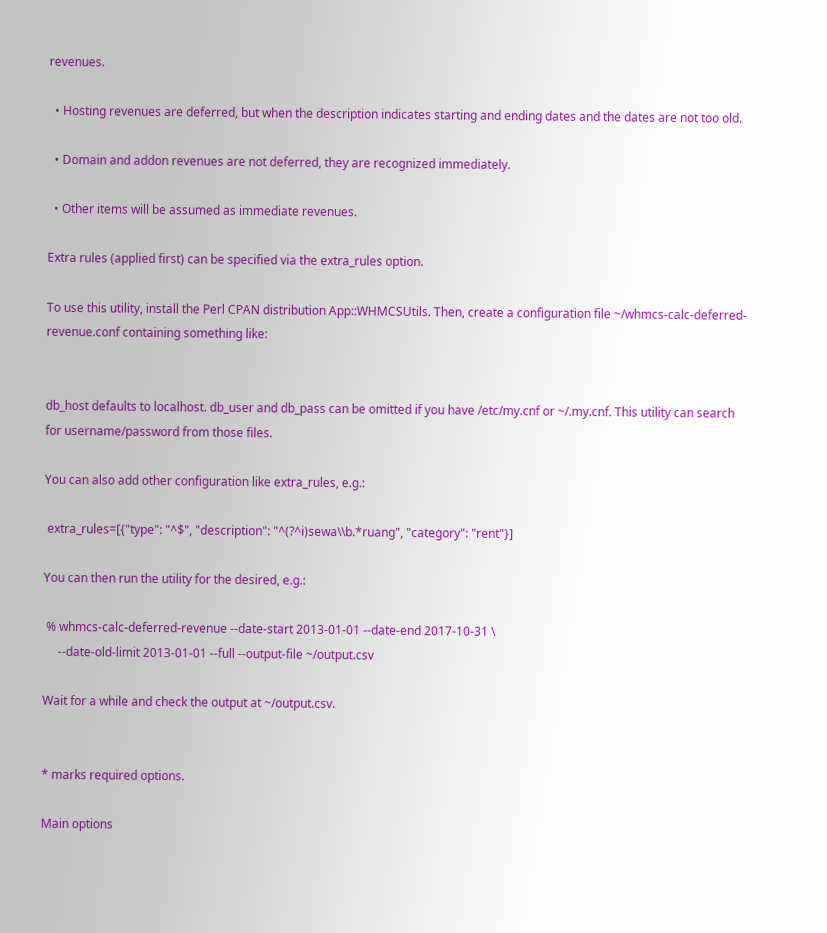revenues.

  • Hosting revenues are deferred, but when the description indicates starting and ending dates and the dates are not too old.

  • Domain and addon revenues are not deferred, they are recognized immediately.

  • Other items will be assumed as immediate revenues.

Extra rules (applied first) can be specified via the extra_rules option.

To use this utility, install the Perl CPAN distribution App::WHMCSUtils. Then, create a configuration file ~/whmcs-calc-deferred-revenue.conf containing something like:


db_host defaults to localhost. db_user and db_pass can be omitted if you have /etc/my.cnf or ~/.my.cnf. This utility can search for username/password from those files.

You can also add other configuration like extra_rules, e.g.:

 extra_rules=[{"type": "^$", "description": "^(?^i)sewa\\b.*ruang", "category": "rent"}]

You can then run the utility for the desired, e.g.:

 % whmcs-calc-deferred-revenue --date-start 2013-01-01 --date-end 2017-10-31 \
     --date-old-limit 2013-01-01 --full --output-file ~/output.csv

Wait for a while and check the output at ~/output.csv.


* marks required options.

Main options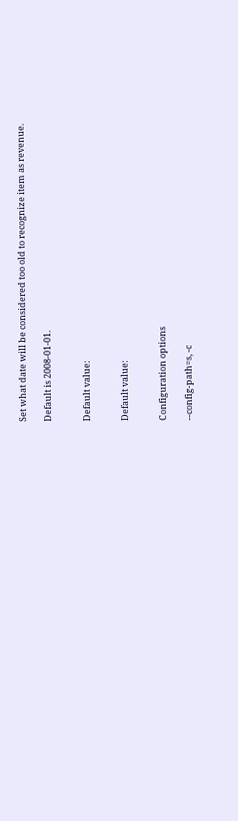Set what date will be considered too old to recognize item as revenue.

Default is 2008-01-01.


Default value:


Default value:


Configuration options

--config-path=s, -c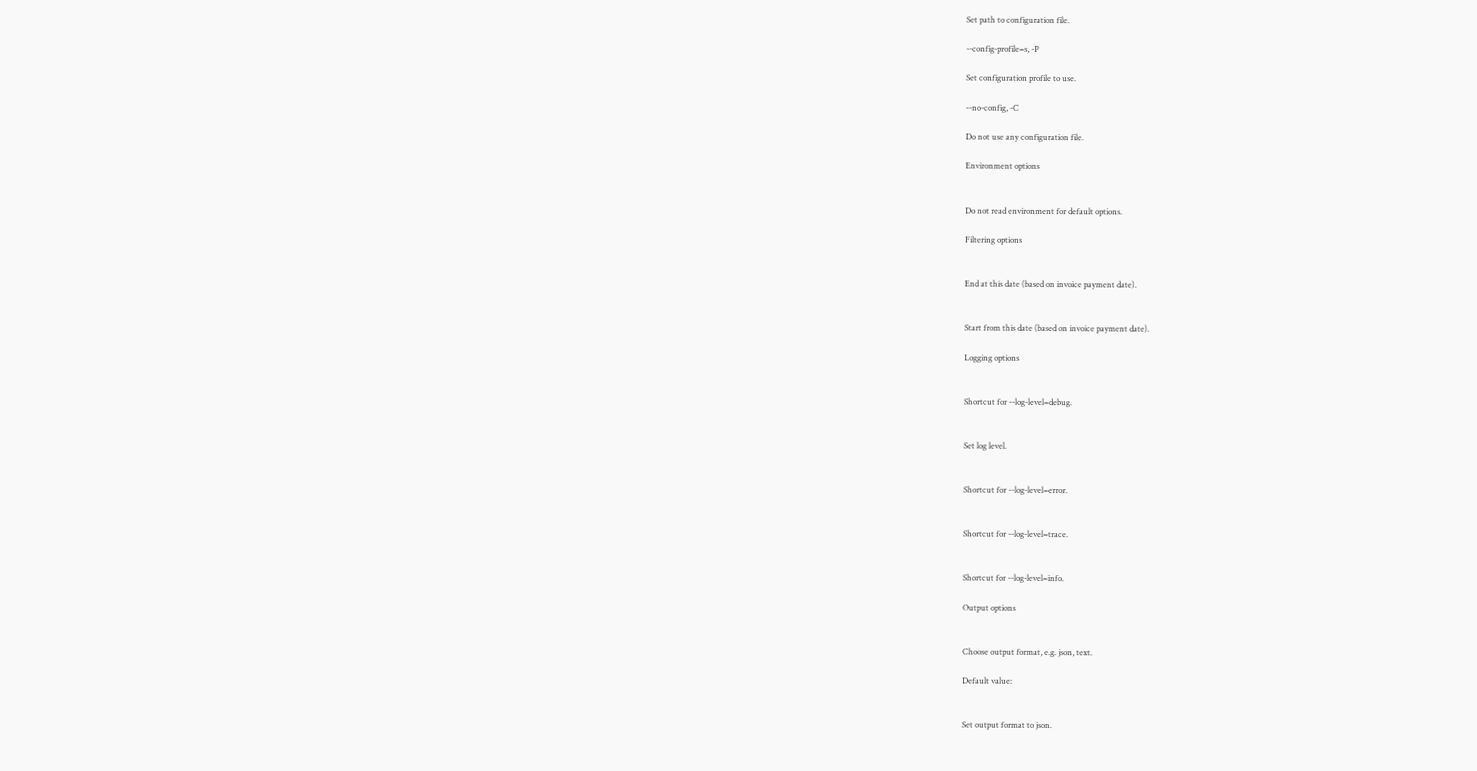Set path to configuration file.

--config-profile=s, -P

Set configuration profile to use.

--no-config, -C

Do not use any configuration file.

Environment options


Do not read environment for default options.

Filtering options


End at this date (based on invoice payment date).


Start from this date (based on invoice payment date).

Logging options


Shortcut for --log-level=debug.


Set log level.


Shortcut for --log-level=error.


Shortcut for --log-level=trace.


Shortcut for --log-level=info.

Output options


Choose output format, e.g. json, text.

Default value:


Set output format to json.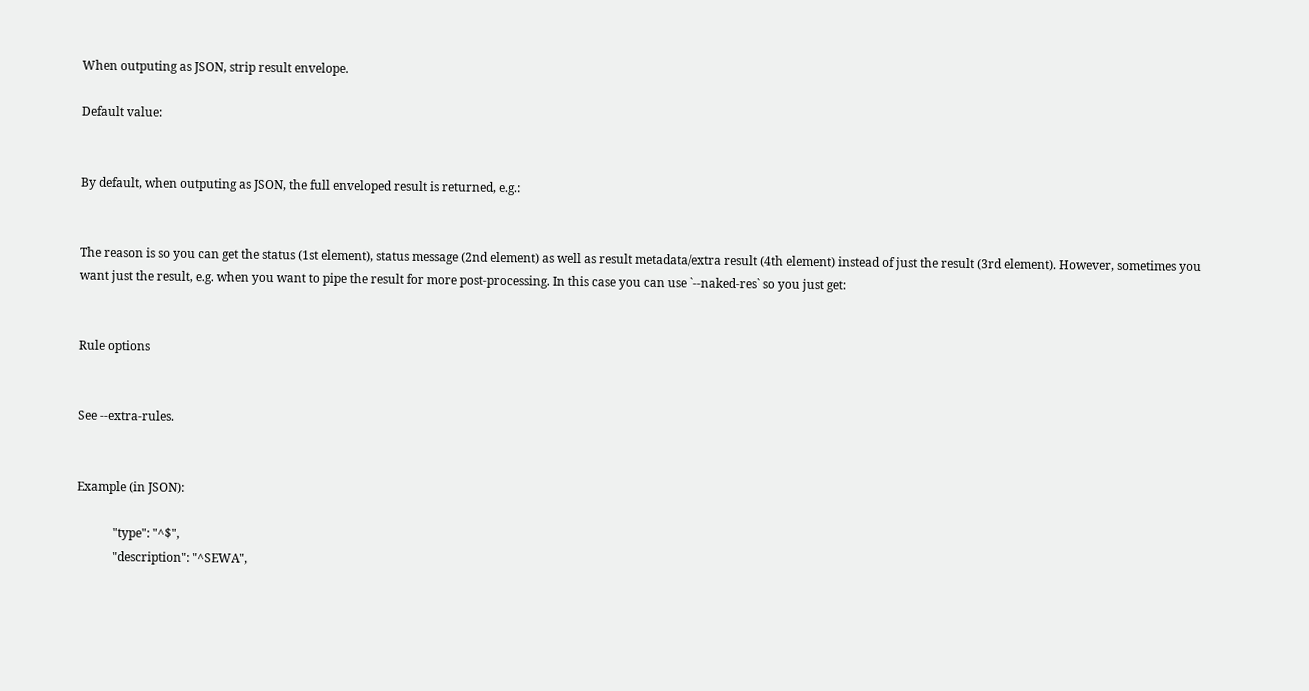When outputing as JSON, strip result envelope.

Default value:


By default, when outputing as JSON, the full enveloped result is returned, e.g.:


The reason is so you can get the status (1st element), status message (2nd element) as well as result metadata/extra result (4th element) instead of just the result (3rd element). However, sometimes you want just the result, e.g. when you want to pipe the result for more post-processing. In this case you can use `--naked-res` so you just get:


Rule options


See --extra-rules.


Example (in JSON):

            "type": "^$",
            "description": "^SEWA",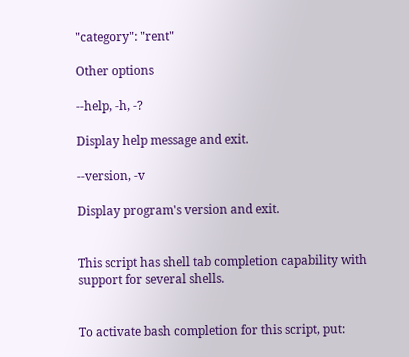"category": "rent"

Other options

--help, -h, -?

Display help message and exit.

--version, -v

Display program's version and exit.


This script has shell tab completion capability with support for several shells.


To activate bash completion for this script, put: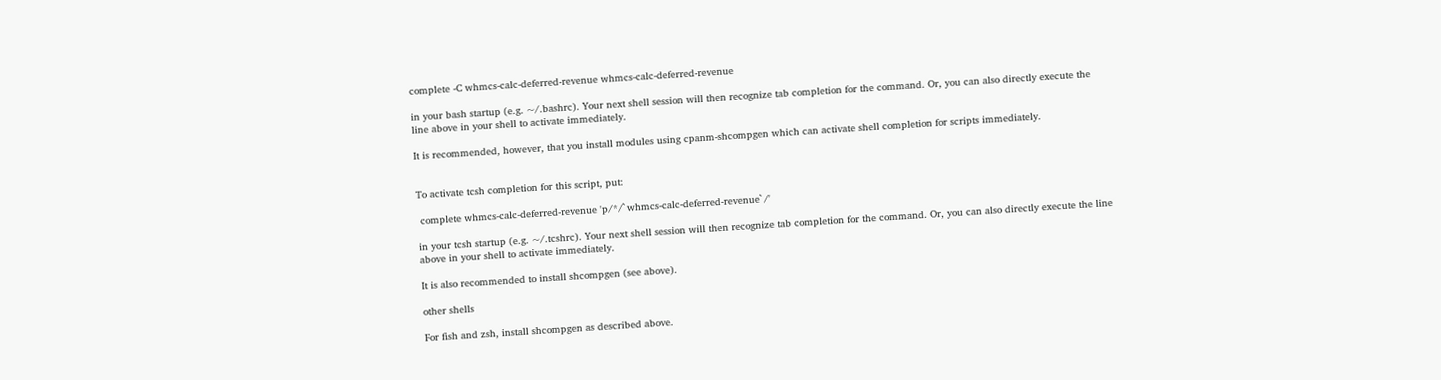complete -C whmcs-calc-deferred-revenue whmcs-calc-deferred-revenue

in your bash startup (e.g. ~/.bashrc). Your next shell session will then recognize tab completion for the command. Or, you can also directly execute the line above in your shell to activate immediately.

It is recommended, however, that you install modules using cpanm-shcompgen which can activate shell completion for scripts immediately.


To activate tcsh completion for this script, put:

 complete whmcs-calc-deferred-revenue 'p/*/`whmcs-calc-deferred-revenue`/'

in your tcsh startup (e.g. ~/.tcshrc). Your next shell session will then recognize tab completion for the command. Or, you can also directly execute the line above in your shell to activate immediately.

It is also recommended to install shcompgen (see above).

other shells

For fish and zsh, install shcompgen as described above.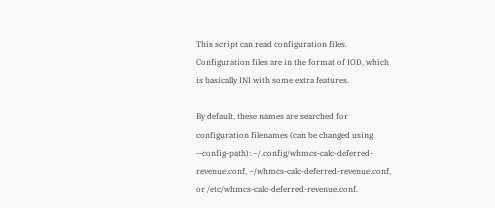This script can read configuration files. Configuration files are in the format of IOD, which is basically INI with some extra features.

By default, these names are searched for configuration filenames (can be changed using --config-path): ~/.config/whmcs-calc-deferred-revenue.conf, ~/whmcs-calc-deferred-revenue.conf, or /etc/whmcs-calc-deferred-revenue.conf.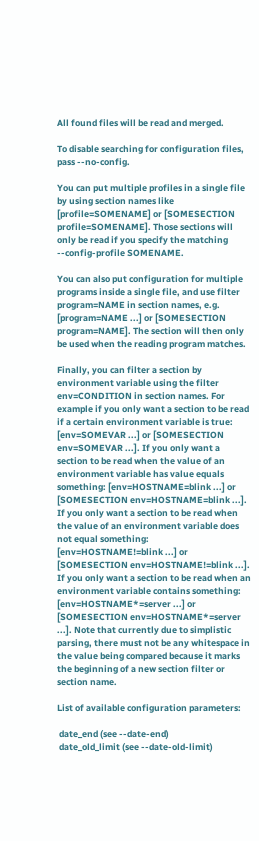All found files will be read and merged.

To disable searching for configuration files, pass --no-config.

You can put multiple profiles in a single file by using section names like [profile=SOMENAME] or [SOMESECTION profile=SOMENAME]. Those sections will only be read if you specify the matching --config-profile SOMENAME.

You can also put configuration for multiple programs inside a single file, and use filter program=NAME in section names, e.g. [program=NAME ...] or [SOMESECTION program=NAME]. The section will then only be used when the reading program matches.

Finally, you can filter a section by environment variable using the filter env=CONDITION in section names. For example if you only want a section to be read if a certain environment variable is true: [env=SOMEVAR ...] or [SOMESECTION env=SOMEVAR ...]. If you only want a section to be read when the value of an environment variable has value equals something: [env=HOSTNAME=blink ...] or [SOMESECTION env=HOSTNAME=blink ...]. If you only want a section to be read when the value of an environment variable does not equal something: [env=HOSTNAME!=blink ...] or [SOMESECTION env=HOSTNAME!=blink ...]. If you only want a section to be read when an environment variable contains something: [env=HOSTNAME*=server ...] or [SOMESECTION env=HOSTNAME*=server ...]. Note that currently due to simplistic parsing, there must not be any whitespace in the value being compared because it marks the beginning of a new section filter or section name.

List of available configuration parameters:

 date_end (see --date-end)
 date_old_limit (see --date-old-limit)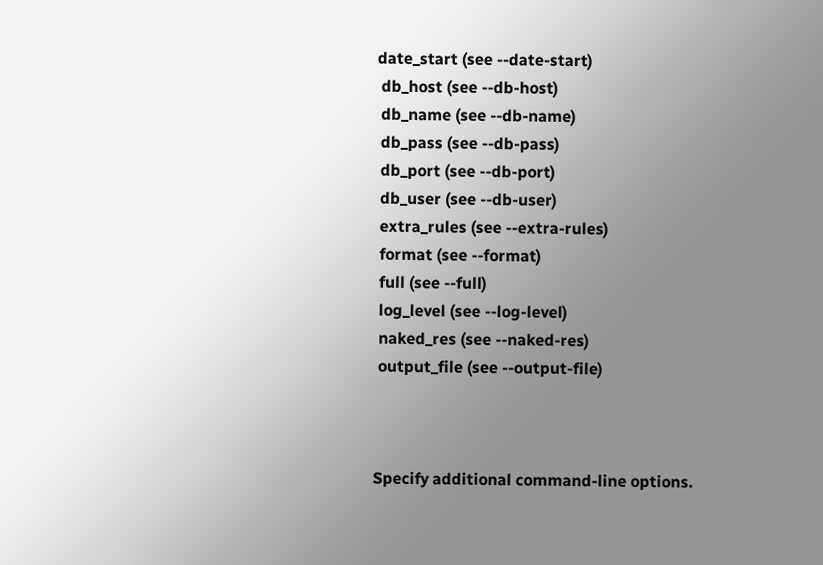date_start (see --date-start)
 db_host (see --db-host)
 db_name (see --db-name)
 db_pass (see --db-pass)
 db_port (see --db-port)
 db_user (see --db-user)
 extra_rules (see --extra-rules)
 format (see --format)
 full (see --full)
 log_level (see --log-level)
 naked_res (see --naked-res)
 output_file (see --output-file)



Specify additional command-line options.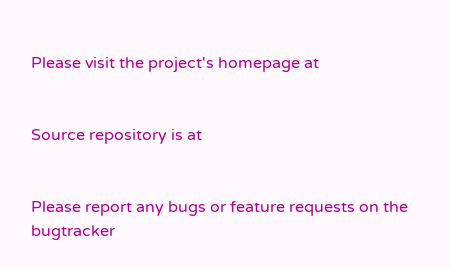Please visit the project's homepage at


Source repository is at


Please report any bugs or feature requests on the bugtracker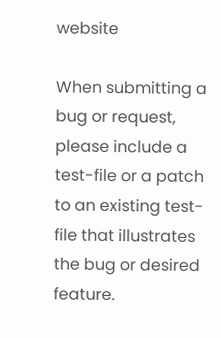website

When submitting a bug or request, please include a test-file or a patch to an existing test-file that illustrates the bug or desired feature.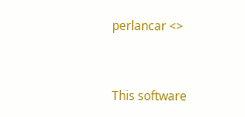perlancar <>


This software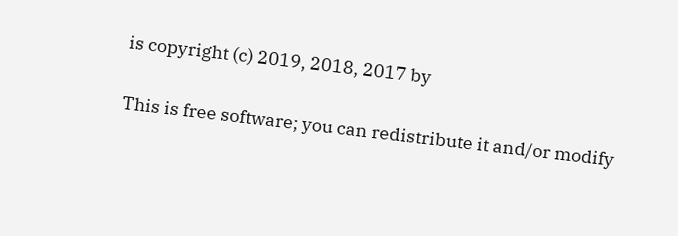is copyright (c) 2019, 2018, 2017 by

This is free software; you can redistribute it and/or modify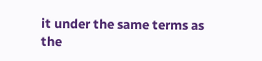it under the same terms as the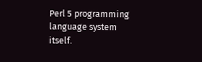Perl 5 programming language system itself.